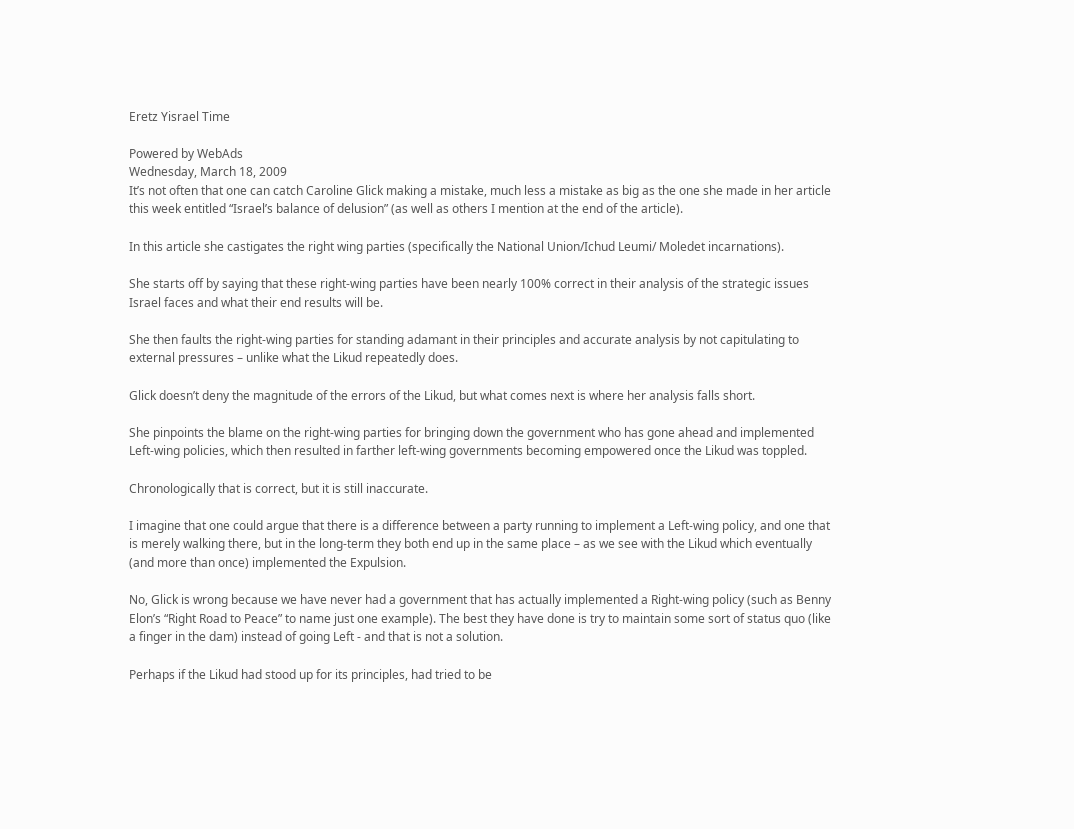Eretz Yisrael Time

Powered by WebAds
Wednesday, March 18, 2009
It’s not often that one can catch Caroline Glick making a mistake, much less a mistake as big as the one she made in her article this week entitled “Israel’s balance of delusion” (as well as others I mention at the end of the article).

In this article she castigates the right wing parties (specifically the National Union/Ichud Leumi/ Moledet incarnations).

She starts off by saying that these right-wing parties have been nearly 100% correct in their analysis of the strategic issues Israel faces and what their end results will be.

She then faults the right-wing parties for standing adamant in their principles and accurate analysis by not capitulating to external pressures – unlike what the Likud repeatedly does.

Glick doesn’t deny the magnitude of the errors of the Likud, but what comes next is where her analysis falls short.

She pinpoints the blame on the right-wing parties for bringing down the government who has gone ahead and implemented Left-wing policies, which then resulted in farther left-wing governments becoming empowered once the Likud was toppled.

Chronologically that is correct, but it is still inaccurate.

I imagine that one could argue that there is a difference between a party running to implement a Left-wing policy, and one that is merely walking there, but in the long-term they both end up in the same place – as we see with the Likud which eventually (and more than once) implemented the Expulsion.

No, Glick is wrong because we have never had a government that has actually implemented a Right-wing policy (such as Benny Elon’s “Right Road to Peace” to name just one example). The best they have done is try to maintain some sort of status quo (like a finger in the dam) instead of going Left - and that is not a solution.

Perhaps if the Likud had stood up for its principles, had tried to be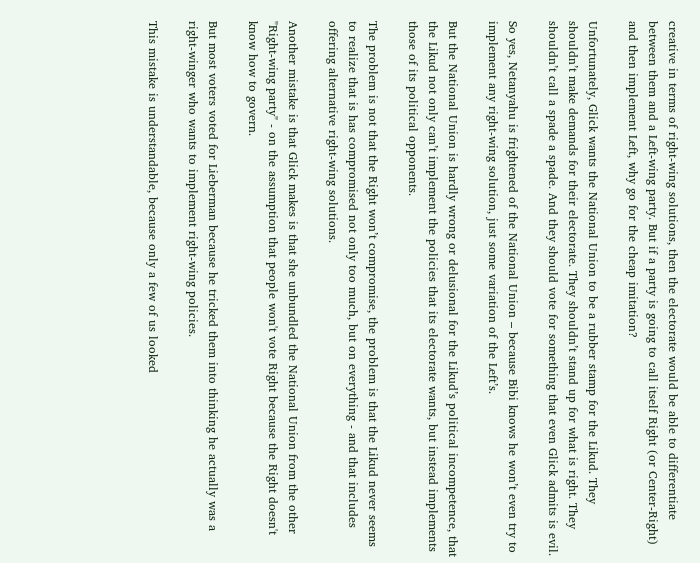creative in terms of right-wing solutions, then the electorate would be able to differentiate between them and a Left-wing party. But if a party is going to call itself Right (or Center-Right) and then implement Left, why go for the cheap imitation?

Unfortunately, Glick wants the National Union to be a rubber stamp for the Likud. They shouldn’t make demands for their electorate. They shouldn’t stand up for what is right. They shouldn’t call a spade a spade. And they should vote for something that even Glick admits is evil.

So yes, Netanyahu is frightened of the National Union – because Bibi knows he won’t even try to implement any right-wing solution, just some variation of the Left’s.

But the National Union is hardly wrong or delusional for the Likud’s political incompetence, that the Likud not only can’t implement the policies that its electorate wants, but instead implements those of its political opponents.

The problem is not that the Right won’t compromise, the problem is that the Likud never seems to realize that is has compromised not only too much, but on everything - and that includes offering alternative right-wing solutions.

Another mistake is that Glick makes is that she unbundled the National Union from the other "Right-wing party" - on the assumption that people won't vote Right because the Right doesn't know how to govern.

But most voters voted for Lieberman because he tricked them into thinking he actually was a right-winger who wants to implement right-wing policies.

This mistake is understandable, because only a few of us looked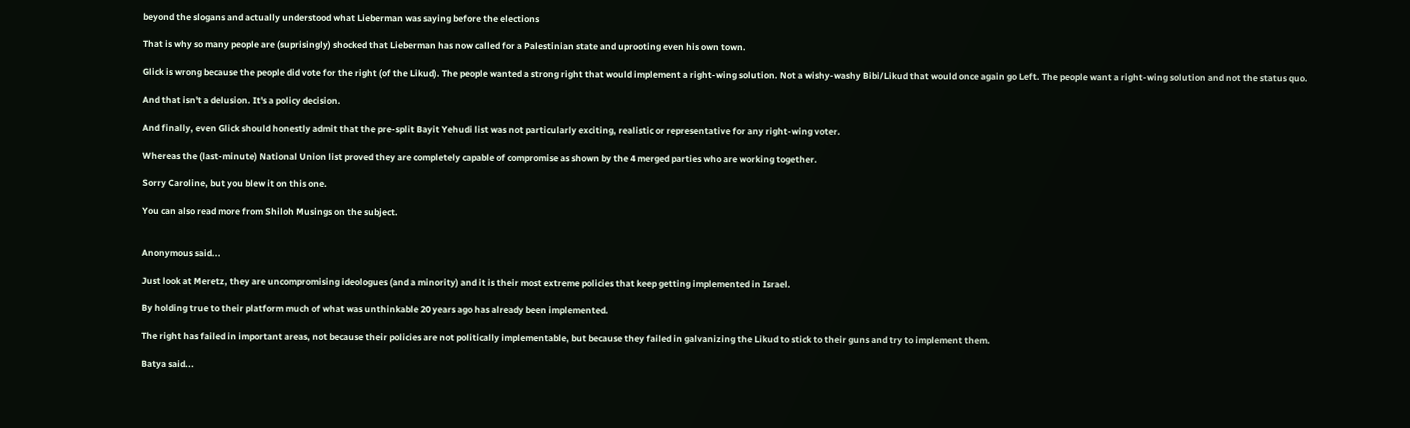beyond the slogans and actually understood what Lieberman was saying before the elections

That is why so many people are (suprisingly) shocked that Lieberman has now called for a Palestinian state and uprooting even his own town.

Glick is wrong because the people did vote for the right (of the Likud). The people wanted a strong right that would implement a right-wing solution. Not a wishy-washy Bibi/Likud that would once again go Left. The people want a right-wing solution and not the status quo.

And that isn't a delusion. It's a policy decision.

And finally, even Glick should honestly admit that the pre-split Bayit Yehudi list was not particularly exciting, realistic or representative for any right-wing voter.

Whereas the (last-minute) National Union list proved they are completely capable of compromise as shown by the 4 merged parties who are working together.

Sorry Caroline, but you blew it on this one.

You can also read more from Shiloh Musings on the subject.


Anonymous said...

Just look at Meretz, they are uncompromising ideologues (and a minority) and it is their most extreme policies that keep getting implemented in Israel.

By holding true to their platform much of what was unthinkable 20 years ago has already been implemented.

The right has failed in important areas, not because their policies are not politically implementable, but because they failed in galvanizing the Likud to stick to their guns and try to implement them.

Batya said...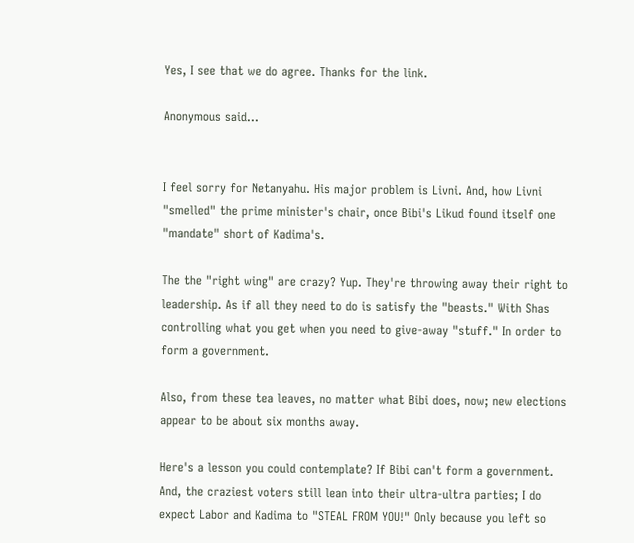Yes, I see that we do agree. Thanks for the link.

Anonymous said...


I feel sorry for Netanyahu. His major problem is Livni. And, how Livni "smelled" the prime minister's chair, once Bibi's Likud found itself one "mandate" short of Kadima's.

The the "right wing" are crazy? Yup. They're throwing away their right to leadership. As if all they need to do is satisfy the "beasts." With Shas controlling what you get when you need to give-away "stuff." In order to form a government.

Also, from these tea leaves, no matter what Bibi does, now; new elections appear to be about six months away.

Here's a lesson you could contemplate? If Bibi can't form a government. And, the craziest voters still lean into their ultra-ultra parties; I do expect Labor and Kadima to "STEAL FROM YOU!" Only because you left so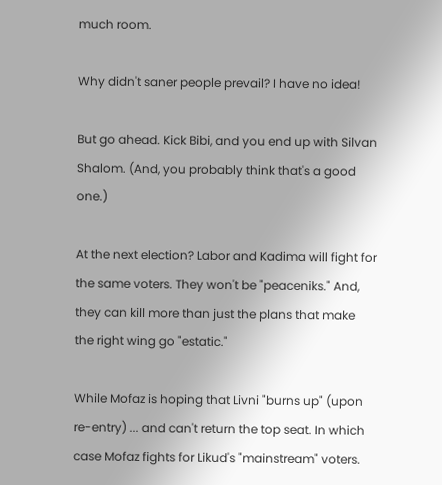much room.

Why didn't saner people prevail? I have no idea!

But go ahead. Kick Bibi, and you end up with Silvan Shalom. (And, you probably think that's a good one.)

At the next election? Labor and Kadima will fight for the same voters. They won't be "peaceniks." And, they can kill more than just the plans that make the right wing go "estatic."

While Mofaz is hoping that Livni "burns up" (upon re-entry) ... and can't return the top seat. In which case Mofaz fights for Likud's "mainstream" voters.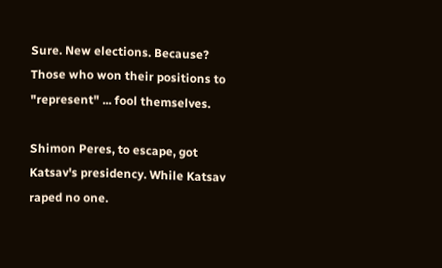Sure. New elections. Because? Those who won their positions to "represent" ... fool themselves.

Shimon Peres, to escape, got Katsav's presidency. While Katsav raped no one.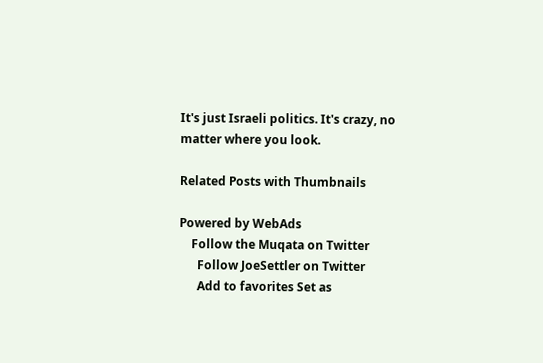It's just Israeli politics. It's crazy, no matter where you look.

Related Posts with Thumbnails

Powered by WebAds
    Follow the Muqata on Twitter
      Follow JoeSettler on Twitter
      Add to favorites Set as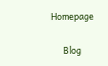Homepage

      Blog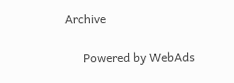Archive

      Powered by WebAds